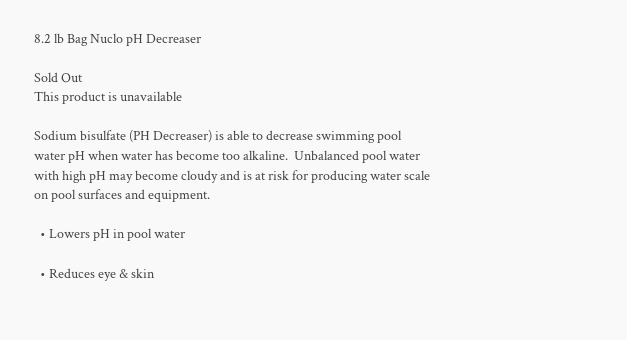8.2 lb Bag Nuclo pH Decreaser

Sold Out
This product is unavailable

Sodium bisulfate (PH Decreaser) is able to decrease swimming pool water pH when water has become too alkaline.  Unbalanced pool water with high pH may become cloudy and is at risk for producing water scale on pool surfaces and equipment.

  • Lowers pH in pool water

  • Reduces eye & skin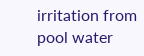irritation from pool water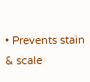• Prevents stain & scale